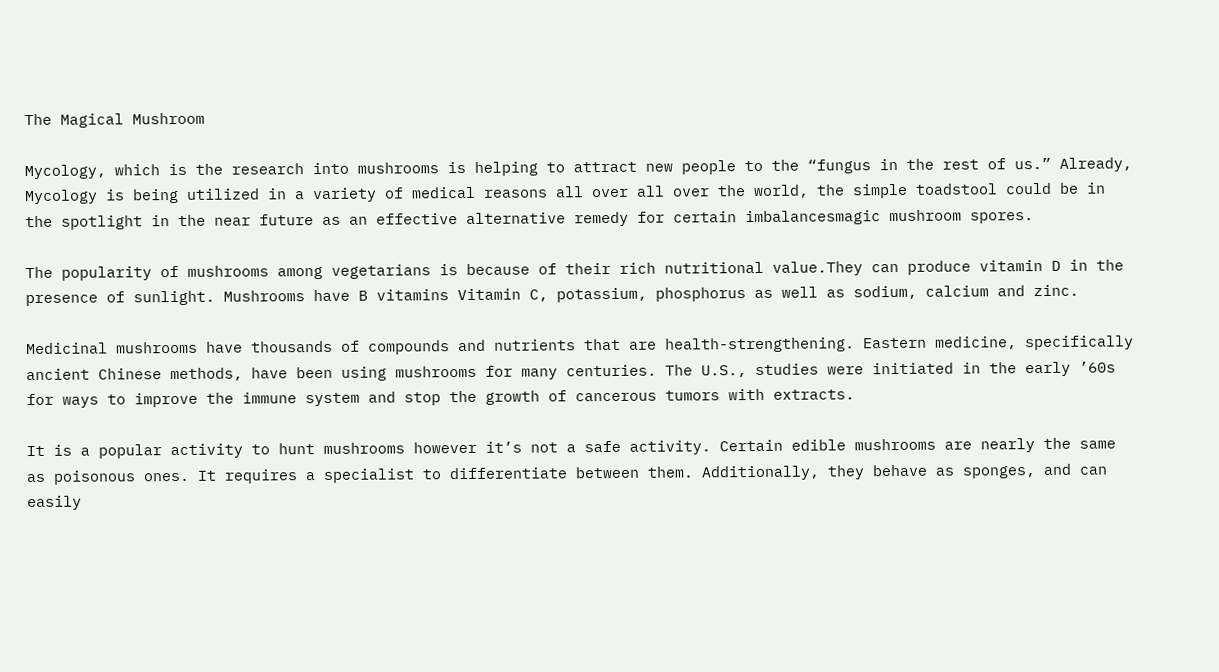The Magical Mushroom

Mycology, which is the research into mushrooms is helping to attract new people to the “fungus in the rest of us.” Already, Mycology is being utilized in a variety of medical reasons all over all over the world, the simple toadstool could be in the spotlight in the near future as an effective alternative remedy for certain imbalancesmagic mushroom spores.

The popularity of mushrooms among vegetarians is because of their rich nutritional value.They can produce vitamin D in the presence of sunlight. Mushrooms have B vitamins Vitamin C, potassium, phosphorus as well as sodium, calcium and zinc.

Medicinal mushrooms have thousands of compounds and nutrients that are health-strengthening. Eastern medicine, specifically ancient Chinese methods, have been using mushrooms for many centuries. The U.S., studies were initiated in the early ’60s for ways to improve the immune system and stop the growth of cancerous tumors with extracts.

It is a popular activity to hunt mushrooms however it’s not a safe activity. Certain edible mushrooms are nearly the same as poisonous ones. It requires a specialist to differentiate between them. Additionally, they behave as sponges, and can easily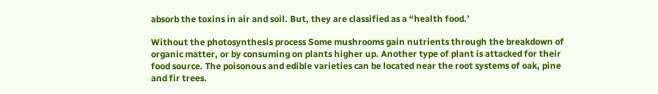absorb the toxins in air and soil. But, they are classified as a “health food.’

Without the photosynthesis process Some mushrooms gain nutrients through the breakdown of organic matter, or by consuming on plants higher up. Another type of plant is attacked for their food source. The poisonous and edible varieties can be located near the root systems of oak, pine and fir trees.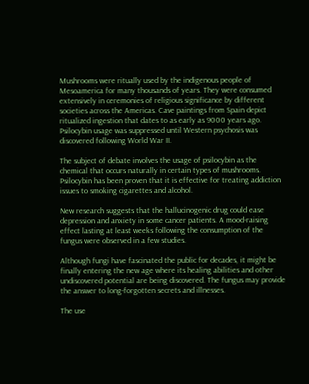Mushrooms were ritually used by the indigenous people of Mesoamerica for many thousands of years. They were consumed extensively in ceremonies of religious significance by different societies across the Americas. Cave paintings from Spain depict ritualized ingestion that dates to as early as 9000 years ago. Psilocybin usage was suppressed until Western psychosis was discovered following World War II.

The subject of debate involves the usage of psilocybin as the chemical that occurs naturally in certain types of mushrooms. Psilocybin has been proven that it is effective for treating addiction issues to smoking cigarettes and alcohol.

New research suggests that the hallucinogenic drug could ease depression and anxiety in some cancer patients. A mood-raising effect lasting at least weeks following the consumption of the fungus were observed in a few studies.

Although fungi have fascinated the public for decades, it might be finally entering the new age where its healing abilities and other undiscovered potential are being discovered. The fungus may provide the answer to long-forgotten secrets and illnesses.

The use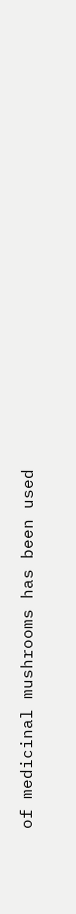of medicinal mushrooms has been used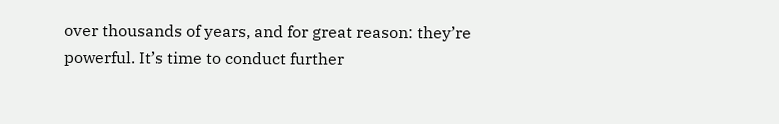over thousands of years, and for great reason: they’re powerful. It’s time to conduct further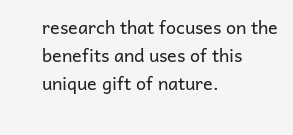research that focuses on the benefits and uses of this unique gift of nature.